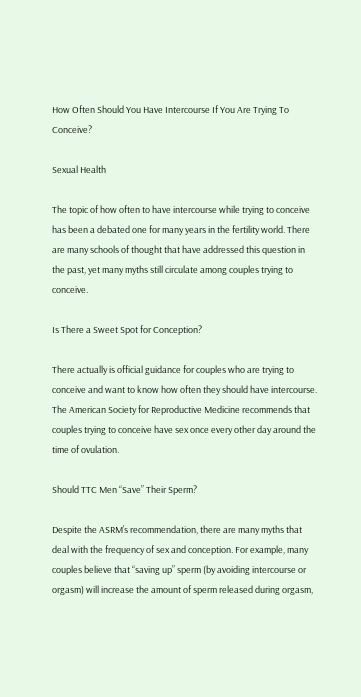How Often Should You Have Intercourse If You Are Trying To Conceive?

Sexual Health

The topic of how often to have intercourse while trying to conceive has been a debated one for many years in the fertility world. There are many schools of thought that have addressed this question in the past, yet many myths still circulate among couples trying to conceive.

Is There a Sweet Spot for Conception?

There actually is official guidance for couples who are trying to conceive and want to know how often they should have intercourse. The American Society for Reproductive Medicine recommends that couples trying to conceive have sex once every other day around the time of ovulation.

Should TTC Men “Save” Their Sperm?

Despite the ASRM’s recommendation, there are many myths that deal with the frequency of sex and conception. For example, many couples believe that “saving up” sperm (by avoiding intercourse or orgasm) will increase the amount of sperm released during orgasm,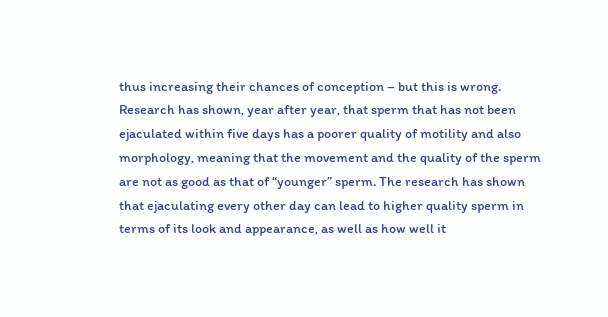thus increasing their chances of conception – but this is wrong. Research has shown, year after year, that sperm that has not been ejaculated within five days has a poorer quality of motility and also morphology, meaning that the movement and the quality of the sperm are not as good as that of “younger” sperm. The research has shown that ejaculating every other day can lead to higher quality sperm in terms of its look and appearance, as well as how well it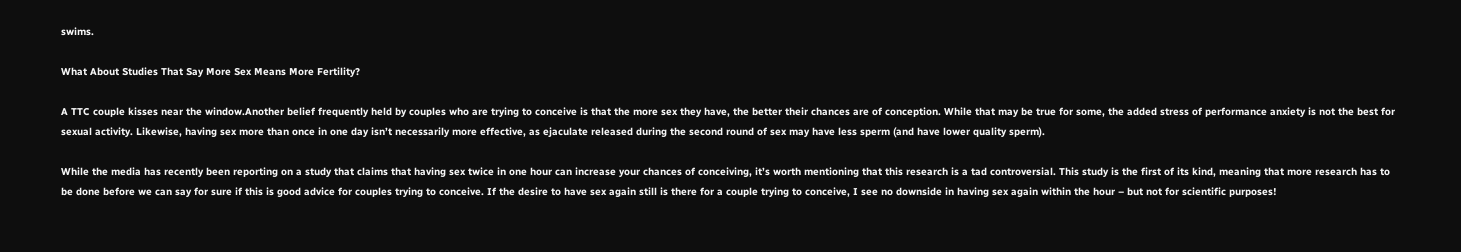swims.

What About Studies That Say More Sex Means More Fertility?

A TTC couple kisses near the window.Another belief frequently held by couples who are trying to conceive is that the more sex they have, the better their chances are of conception. While that may be true for some, the added stress of performance anxiety is not the best for sexual activity. Likewise, having sex more than once in one day isn’t necessarily more effective, as ejaculate released during the second round of sex may have less sperm (and have lower quality sperm).

While the media has recently been reporting on a study that claims that having sex twice in one hour can increase your chances of conceiving, it’s worth mentioning that this research is a tad controversial. This study is the first of its kind, meaning that more research has to be done before we can say for sure if this is good advice for couples trying to conceive. If the desire to have sex again still is there for a couple trying to conceive, I see no downside in having sex again within the hour – but not for scientific purposes!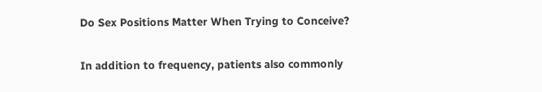Do Sex Positions Matter When Trying to Conceive?

In addition to frequency, patients also commonly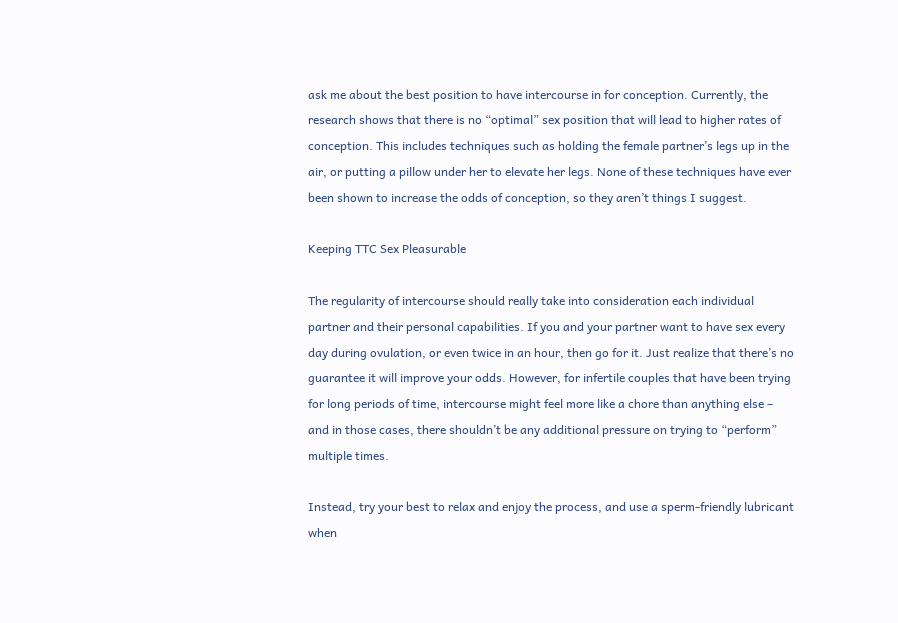ask me about the best position to have intercourse in for conception. Currently, the research shows that there is no “optimal” sex position that will lead to higher rates of conception. This includes techniques such as holding the female partner’s legs up in the air, or putting a pillow under her to elevate her legs. None of these techniques have ever been shown to increase the odds of conception, so they aren’t things I suggest.

Keeping TTC Sex Pleasurable

The regularity of intercourse should really take into consideration each individual partner and their personal capabilities. If you and your partner want to have sex every day during ovulation, or even twice in an hour, then go for it. Just realize that there’s no guarantee it will improve your odds. However, for infertile couples that have been trying for long periods of time, intercourse might feel more like a chore than anything else – and in those cases, there shouldn’t be any additional pressure on trying to “perform” multiple times.

Instead, try your best to relax and enjoy the process, and use a sperm-friendly lubricant when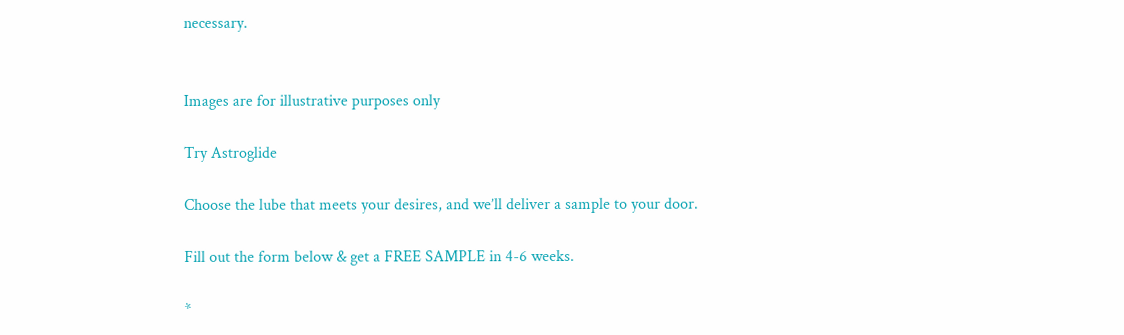necessary.


Images are for illustrative purposes only

Try Astroglide

Choose the lube that meets your desires, and we’ll deliver a sample to your door.

Fill out the form below & get a FREE SAMPLE in 4-6 weeks.

*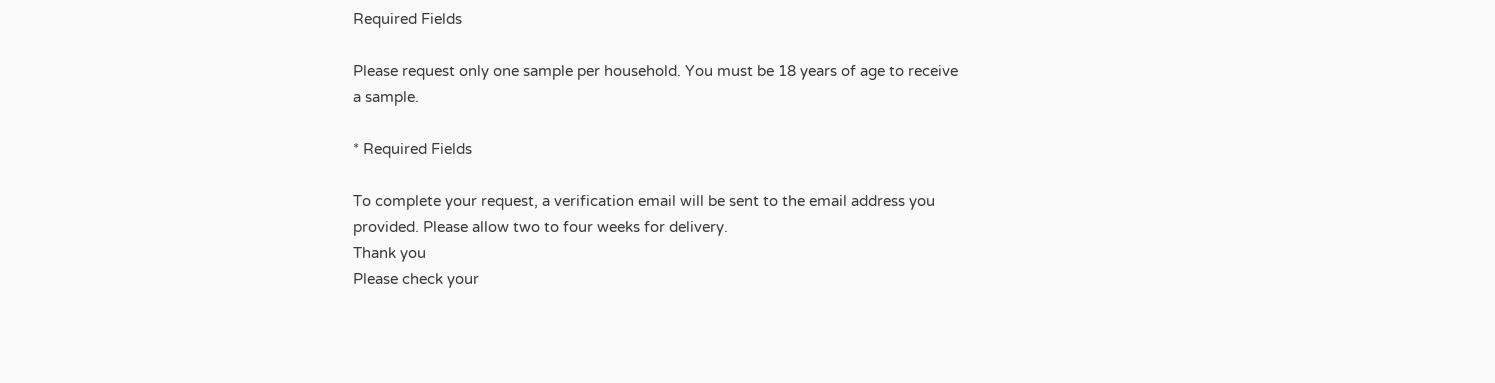Required Fields

Please request only one sample per household. You must be 18 years of age to receive a sample.

* Required Fields

To complete your request, a verification email will be sent to the email address you provided. Please allow two to four weeks for delivery.
Thank you
Please check your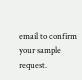email to confirm your sample request.